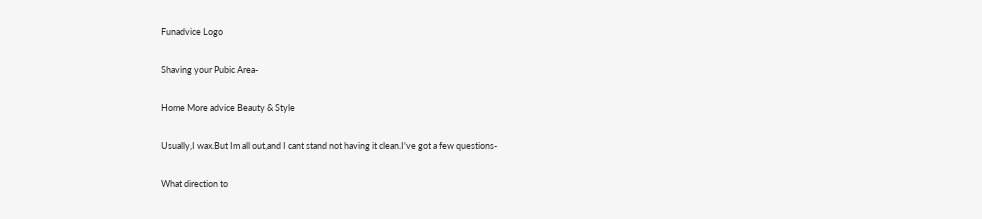Funadvice Logo

Shaving your Pubic Area-

Home More advice Beauty & Style

Usually,I wax.But Im all out,and I cant stand not having it clean.I've got a few questions-

What direction to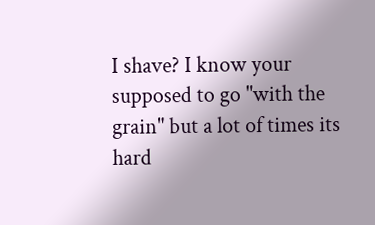I shave? I know your supposed to go "with the grain" but a lot of times its hard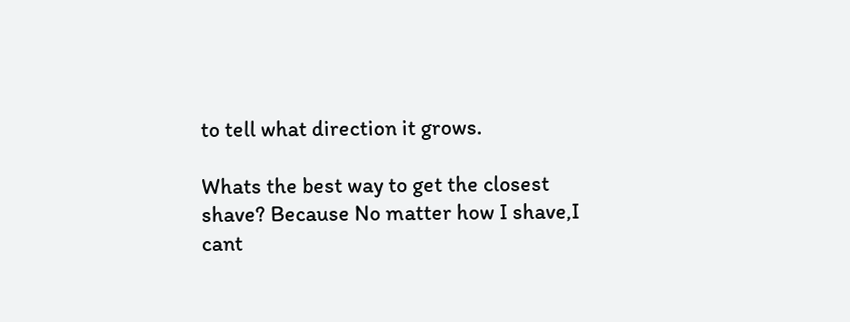to tell what direction it grows.

Whats the best way to get the closest shave? Because No matter how I shave,I cant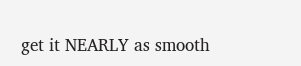get it NEARLY as smooth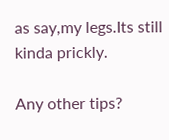as say,my legs.Its still kinda prickly.

Any other tips?